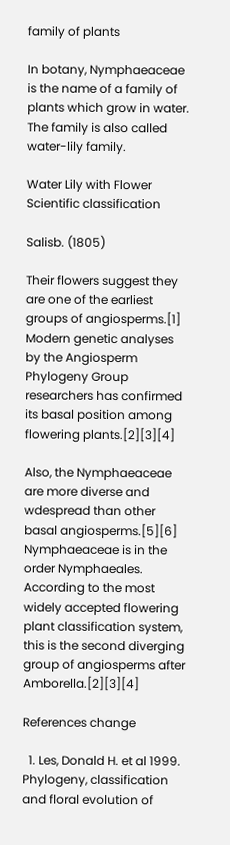family of plants

In botany, Nymphaeaceae is the name of a family of plants which grow in water. The family is also called water-lily family.

Water Lily with Flower
Scientific classification

Salisb. (1805)

Their flowers suggest they are one of the earliest groups of angiosperms.[1] Modern genetic analyses by the Angiosperm Phylogeny Group researchers has confirmed its basal position among flowering plants.[2][3][4]

Also, the Nymphaeaceae are more diverse and wdespread than other basal angiosperms.[5][6] Nymphaeaceae is in the order Nymphaeales. According to the most widely accepted flowering plant classification system, this is the second diverging group of angiosperms after Amborella.[2][3][4]

References change

  1. Les, Donald H. et al 1999. Phylogeny, classification and floral evolution of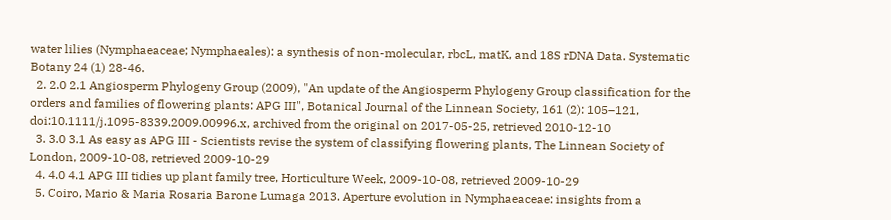water lilies (Nymphaeaceae; Nymphaeales): a synthesis of non-molecular, rbcL, matK, and 18S rDNA Data. Systematic Botany 24 (1) 28-46.
  2. 2.0 2.1 Angiosperm Phylogeny Group (2009), "An update of the Angiosperm Phylogeny Group classification for the orders and families of flowering plants: APG III", Botanical Journal of the Linnean Society, 161 (2): 105–121, doi:10.1111/j.1095-8339.2009.00996.x, archived from the original on 2017-05-25, retrieved 2010-12-10
  3. 3.0 3.1 As easy as APG III - Scientists revise the system of classifying flowering plants, The Linnean Society of London, 2009-10-08, retrieved 2009-10-29
  4. 4.0 4.1 APG III tidies up plant family tree, Horticulture Week, 2009-10-08, retrieved 2009-10-29
  5. Coiro, Mario & Maria Rosaria Barone Lumaga 2013. Aperture evolution in Nymphaeaceae: insights from a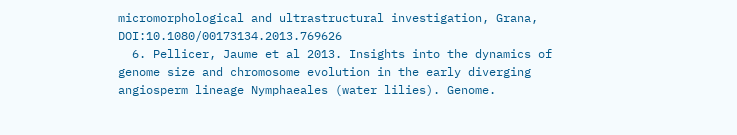micromorphological and ultrastructural investigation, Grana, DOI:10.1080/00173134.2013.769626
  6. Pellicer, Jaume et al 2013. Insights into the dynamics of genome size and chromosome evolution in the early diverging angiosperm lineage Nymphaeales (water lilies). Genome.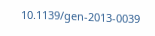10.1139/gen-2013-0039